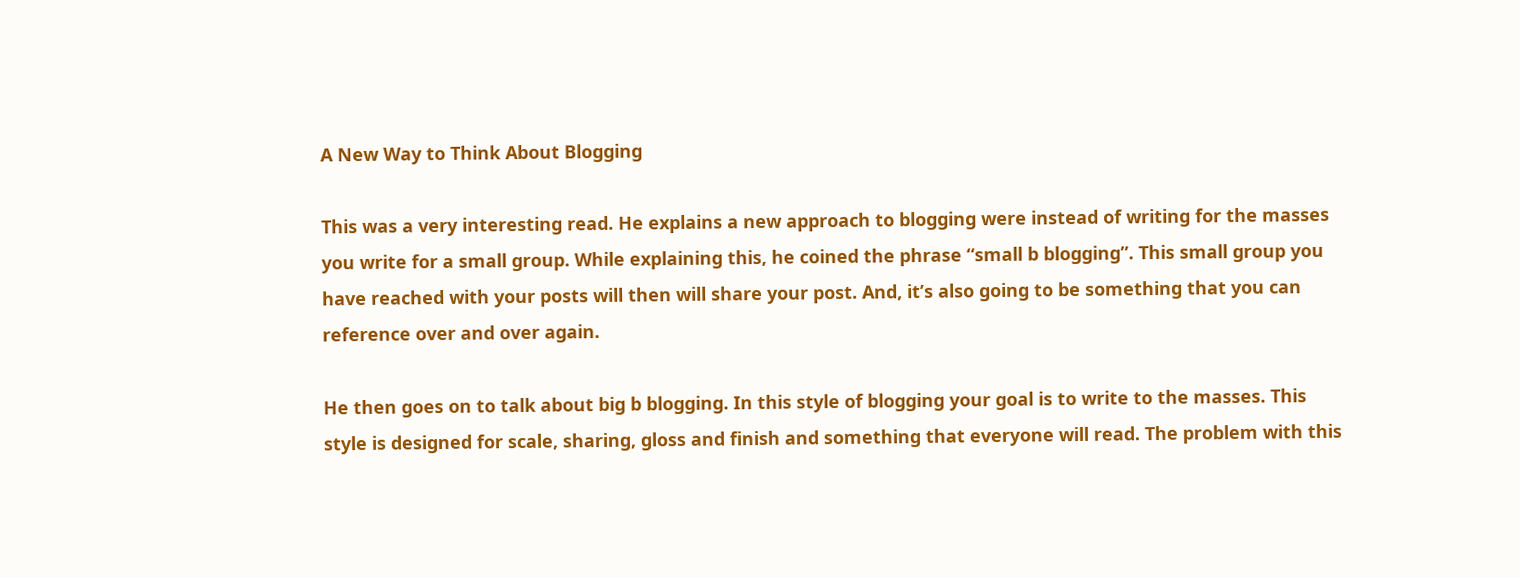A New Way to Think About Blogging

This was a very interesting read. He explains a new approach to blogging were instead of writing for the masses you write for a small group. While explaining this, he coined the phrase “small b blogging”. This small group you have reached with your posts will then will share your post. And, it’s also going to be something that you can reference over and over again.

He then goes on to talk about big b blogging. In this style of blogging your goal is to write to the masses. This style is designed for scale, sharing, gloss and finish and something that everyone will read. The problem with this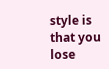style is that you lose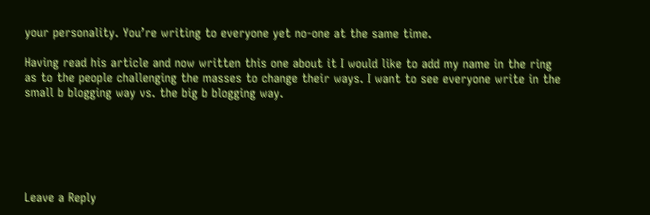your personality. You’re writing to everyone yet no-one at the same time.

Having read his article and now written this one about it I would like to add my name in the ring as to the people challenging the masses to change their ways. I want to see everyone write in the small b blogging way vs. the big b blogging way.






Leave a Reply